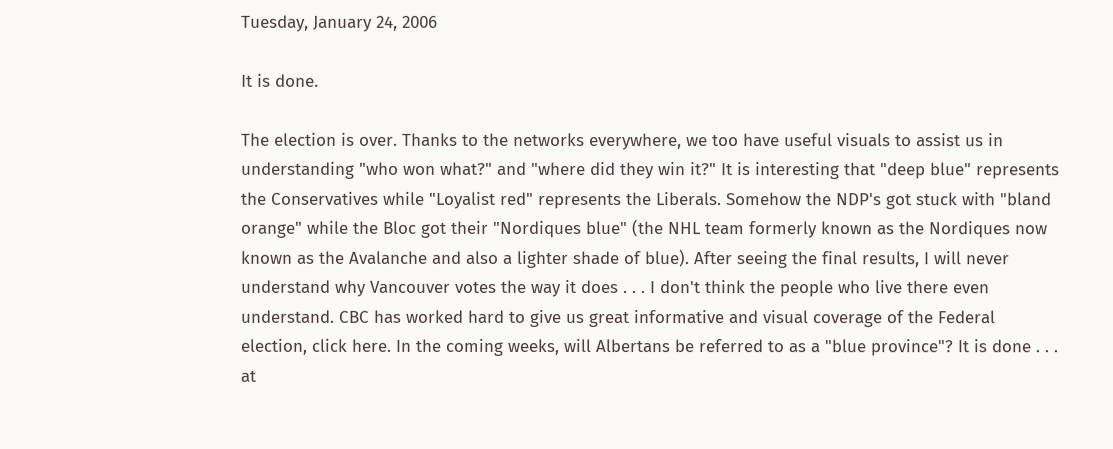Tuesday, January 24, 2006

It is done.

The election is over. Thanks to the networks everywhere, we too have useful visuals to assist us in understanding "who won what?" and "where did they win it?" It is interesting that "deep blue" represents the Conservatives while "Loyalist red" represents the Liberals. Somehow the NDP's got stuck with "bland orange" while the Bloc got their "Nordiques blue" (the NHL team formerly known as the Nordiques now known as the Avalanche and also a lighter shade of blue). After seeing the final results, I will never understand why Vancouver votes the way it does . . . I don't think the people who live there even understand. CBC has worked hard to give us great informative and visual coverage of the Federal election, click here. In the coming weeks, will Albertans be referred to as a "blue province"? It is done . . . at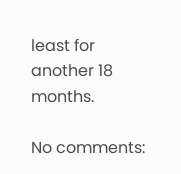least for another 18 months.

No comments: